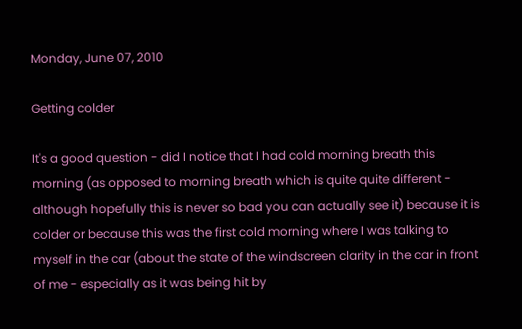Monday, June 07, 2010

Getting colder

It's a good question - did I notice that I had cold morning breath this morning (as opposed to morning breath which is quite quite different - although hopefully this is never so bad you can actually see it) because it is colder or because this was the first cold morning where I was talking to myself in the car (about the state of the windscreen clarity in the car in front of me - especially as it was being hit by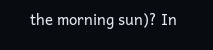the morning sun)? In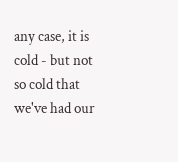any case, it is cold - but not so cold that we've had our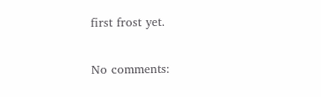first frost yet.

No comments: